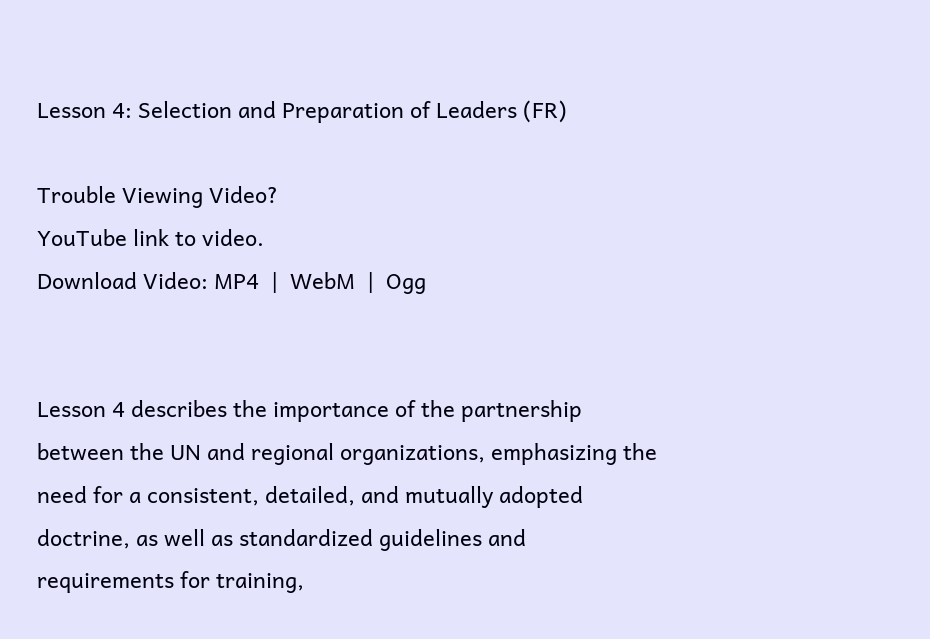Lesson 4: Selection and Preparation of Leaders (FR)

Trouble Viewing Video?
YouTube link to video.
Download Video: MP4  |  WebM  |  Ogg


Lesson 4 describes the importance of the partnership between the UN and regional organizations, emphasizing the need for a consistent, detailed, and mutually adopted doctrine, as well as standardized guidelines and requirements for training,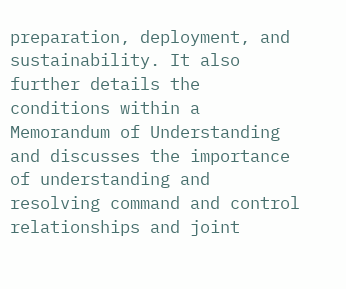preparation, deployment, and sustainability. It also further details the conditions within a Memorandum of Understanding and discusses the importance of understanding and resolving command and control relationships and joint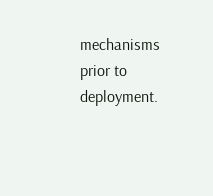mechanisms prior to deployment.